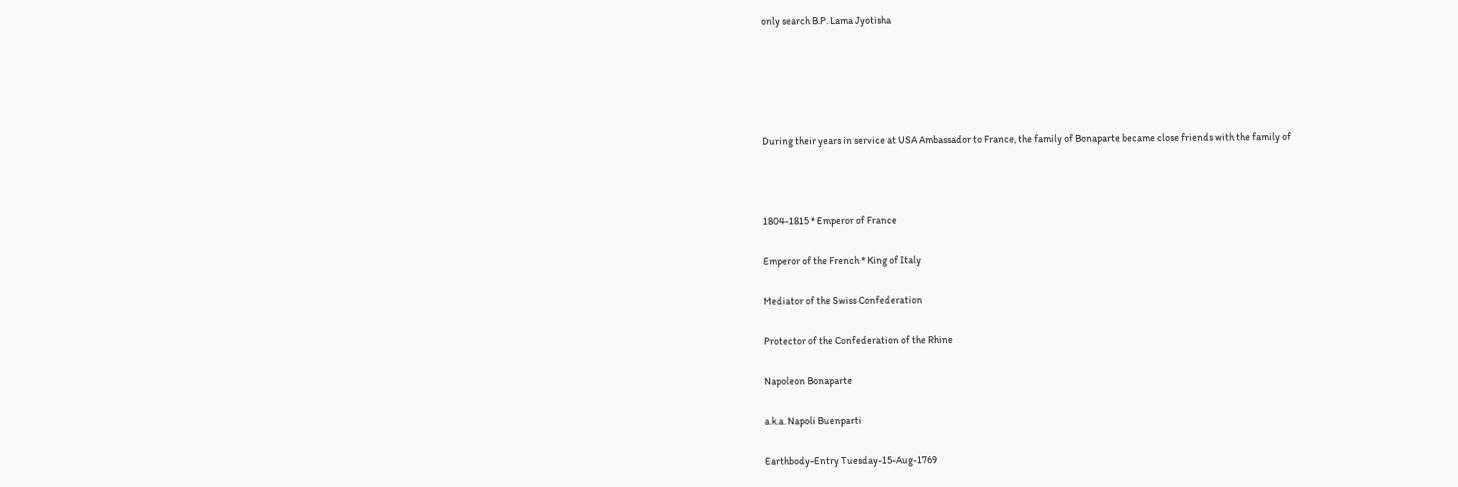only search B.P. Lama Jyotisha





During their years in service at USA Ambassador to France, the family of Bonaparte became close friends with the family of



1804-1815 * Emperor of France

Emperor of the French * King of Italy

Mediator of the Swiss Confederation

Protector of the Confederation of the Rhine

Napoleon Bonaparte

a.k.a. Napoli Buenparti

Earthbody-Entry Tuesday-15-Aug-1769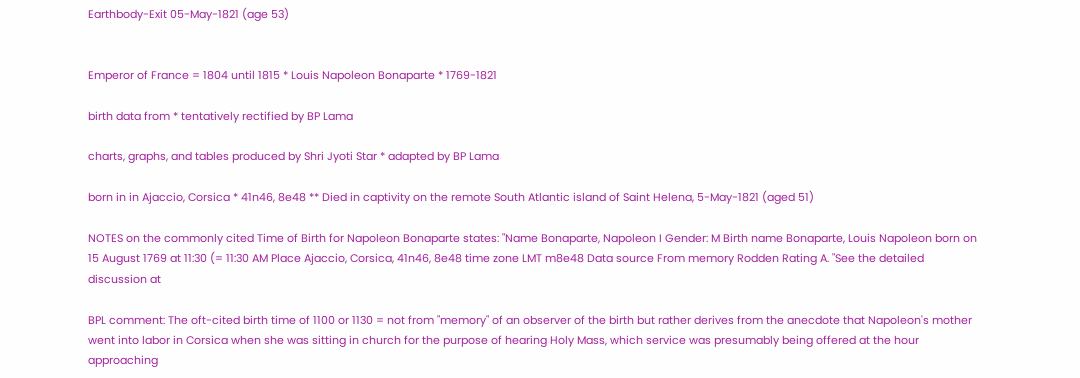Earthbody-Exit 05-May-1821 (age 53)


Emperor of France = 1804 until 1815 * Louis Napoleon Bonaparte * 1769-1821

birth data from * tentatively rectified by BP Lama

charts, graphs, and tables produced by Shri Jyoti Star * adapted by BP Lama

born in in Ajaccio, Corsica * 41n46, 8e48 ** Died in captivity on the remote South Atlantic island of Saint Helena, 5-May-1821 (aged 51)

NOTES on the commonly cited Time of Birth for Napoleon Bonaparte states: "Name Bonaparte, Napoleon I Gender: M Birth name Bonaparte, Louis Napoleon born on 15 August 1769 at 11:30 (= 11:30 AM Place Ajaccio, Corsica, 41n46, 8e48 time zone LMT m8e48 Data source From memory Rodden Rating A. "See the detailed discussion at

BPL comment: The oft-cited birth time of 1100 or 1130 = not from "memory" of an observer of the birth but rather derives from the anecdote that Napoleon's mother went into labor in Corsica when she was sitting in church for the purpose of hearing Holy Mass, which service was presumably being offered at the hour approaching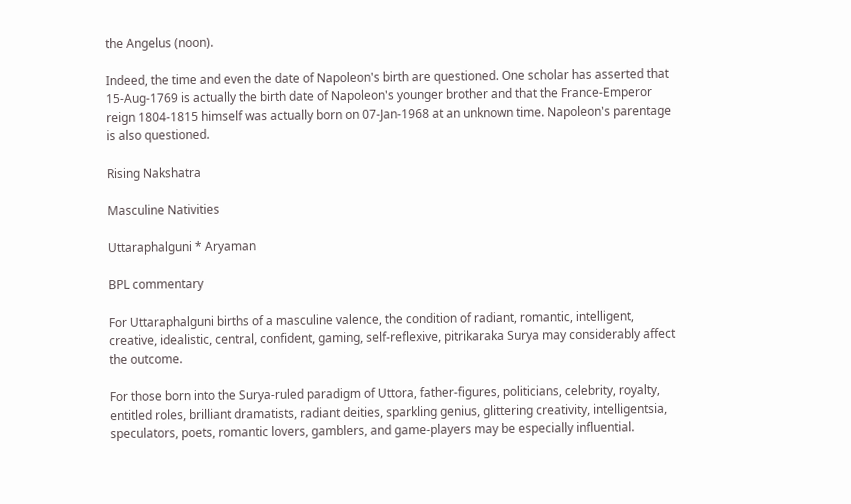the Angelus (noon).

Indeed, the time and even the date of Napoleon's birth are questioned. One scholar has asserted that 15-Aug-1769 is actually the birth date of Napoleon's younger brother and that the France-Emperor reign 1804-1815 himself was actually born on 07-Jan-1968 at an unknown time. Napoleon's parentage is also questioned.

Rising Nakshatra

Masculine Nativities

Uttaraphalguni * Aryaman

BPL commentary

For Uttaraphalguni births of a masculine valence, the condition of radiant, romantic, intelligent, creative, idealistic, central, confident, gaming, self-reflexive, pitrikaraka Surya may considerably affect the outcome.

For those born into the Surya-ruled paradigm of Uttora, father-figures, politicians, celebrity, royalty, entitled roles, brilliant dramatists, radiant deities, sparkling genius, glittering creativity, intelligentsia, speculators, poets, romantic lovers, gamblers, and game-players may be especially influential.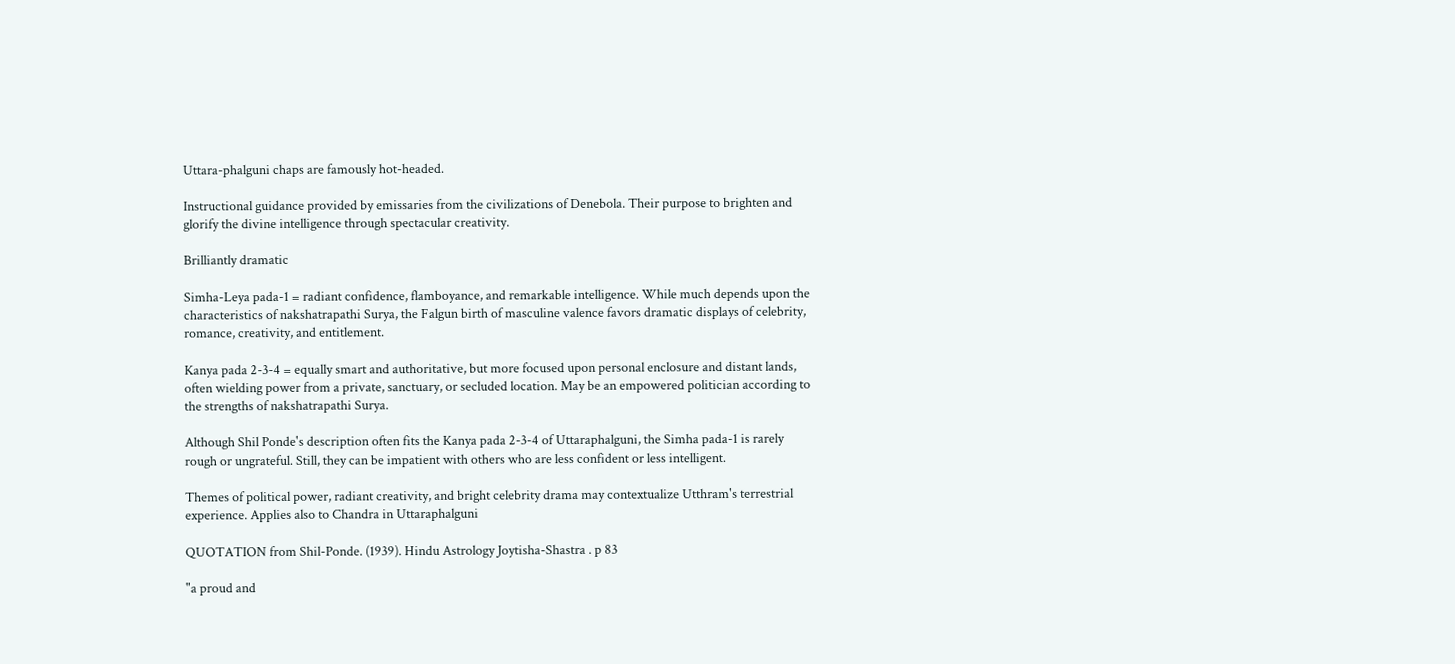Uttara-phalguni chaps are famously hot-headed.

Instructional guidance provided by emissaries from the civilizations of Denebola. Their purpose to brighten and glorify the divine intelligence through spectacular creativity.

Brilliantly dramatic

Simha-Leya pada-1 = radiant confidence, flamboyance, and remarkable intelligence. While much depends upon the characteristics of nakshatrapathi Surya, the Falgun birth of masculine valence favors dramatic displays of celebrity, romance, creativity, and entitlement.

Kanya pada 2-3-4 = equally smart and authoritative, but more focused upon personal enclosure and distant lands, often wielding power from a private, sanctuary, or secluded location. May be an empowered politician according to the strengths of nakshatrapathi Surya.

Although Shil Ponde's description often fits the Kanya pada 2-3-4 of Uttaraphalguni, the Simha pada-1 is rarely rough or ungrateful. Still, they can be impatient with others who are less confident or less intelligent.

Themes of political power, radiant creativity, and bright celebrity drama may contextualize Utthram's terrestrial experience. Applies also to Chandra in Uttaraphalguni

QUOTATION from Shil-Ponde. (1939). Hindu Astrology Joytisha-Shastra . p 83

"a proud and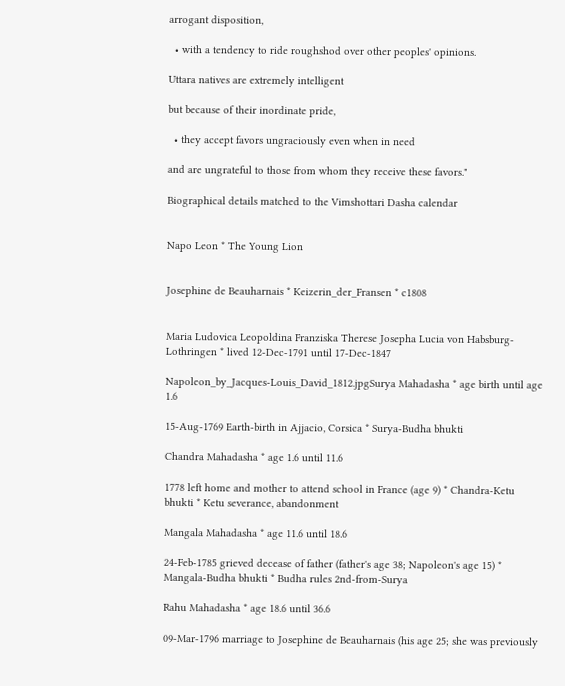arrogant disposition,

  • with a tendency to ride roughshod over other peoples' opinions.

Uttara natives are extremely intelligent

but because of their inordinate pride,

  • they accept favors ungraciously even when in need

and are ungrateful to those from whom they receive these favors."

Biographical details matched to the Vimshottari Dasha calendar


Napo Leon * The Young Lion


Josephine de Beauharnais * Keizerin_der_Fransen * c1808


Maria Ludovica Leopoldina Franziska Therese Josepha Lucia von Habsburg-Lothringen * lived 12-Dec-1791 until 17-Dec-1847

Napoleon_by_Jacques-Louis_David_1812.jpgSurya Mahadasha * age birth until age 1.6

15-Aug-1769 Earth-birth in Ajjacio, Corsica * Surya-Budha bhukti

Chandra Mahadasha * age 1.6 until 11.6

1778 left home and mother to attend school in France (age 9) * Chandra-Ketu bhukti * Ketu severance, abandonment

Mangala Mahadasha * age 11.6 until 18.6

24-Feb-1785 grieved decease of father (father's age 38; Napoleon's age 15) * Mangala-Budha bhukti * Budha rules 2nd-from-Surya

Rahu Mahadasha * age 18.6 until 36.6

09-Mar-1796 marriage to Josephine de Beauharnais (his age 25; she was previously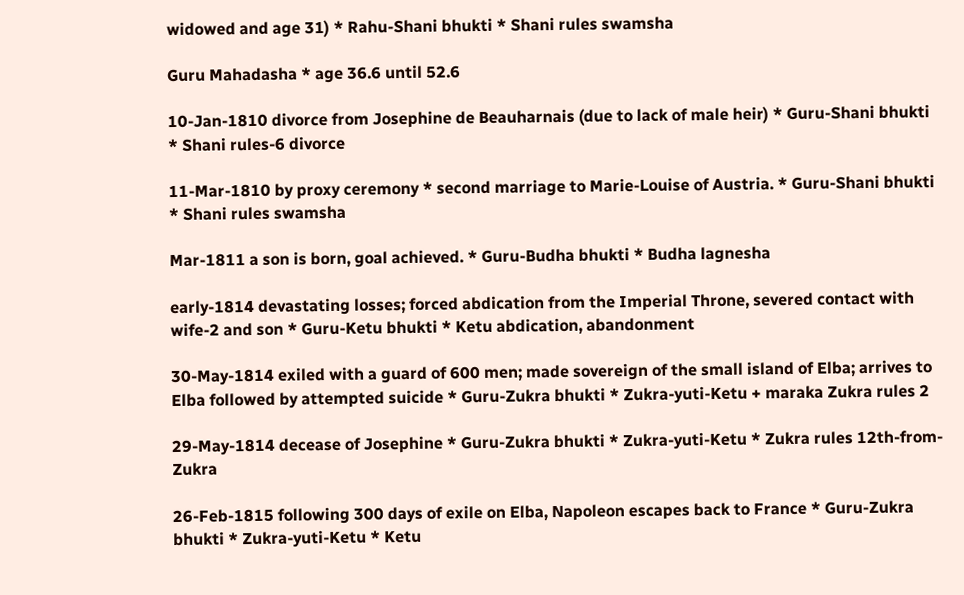widowed and age 31) * Rahu-Shani bhukti * Shani rules swamsha

Guru Mahadasha * age 36.6 until 52.6

10-Jan-1810 divorce from Josephine de Beauharnais (due to lack of male heir) * Guru-Shani bhukti * Shani rules-6 divorce

11-Mar-1810 by proxy ceremony * second marriage to Marie-Louise of Austria. * Guru-Shani bhukti * Shani rules swamsha

Mar-1811 a son is born, goal achieved. * Guru-Budha bhukti * Budha lagnesha

early-1814 devastating losses; forced abdication from the Imperial Throne, severed contact with wife-2 and son * Guru-Ketu bhukti * Ketu abdication, abandonment

30-May-1814 exiled with a guard of 600 men; made sovereign of the small island of Elba; arrives to Elba followed by attempted suicide * Guru-Zukra bhukti * Zukra-yuti-Ketu + maraka Zukra rules 2

29-May-1814 decease of Josephine * Guru-Zukra bhukti * Zukra-yuti-Ketu * Zukra rules 12th-from-Zukra

26-Feb-1815 following 300 days of exile on Elba, Napoleon escapes back to France * Guru-Zukra bhukti * Zukra-yuti-Ketu * Ketu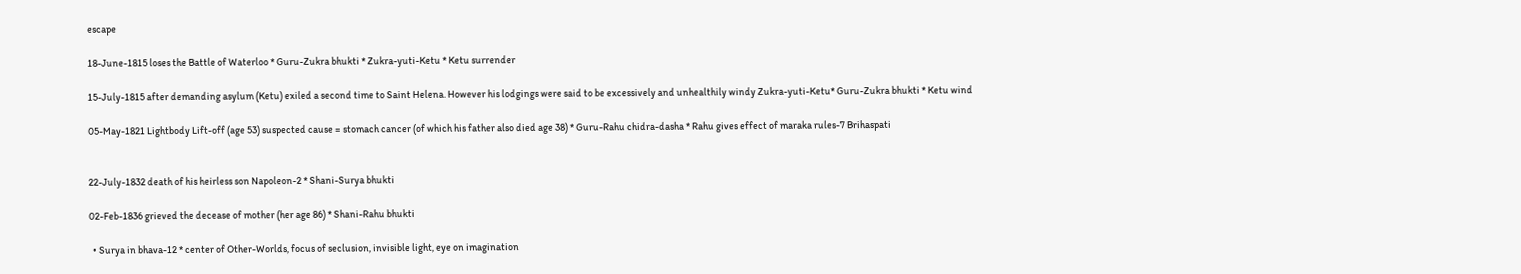escape

18-June-1815 loses the Battle of Waterloo * Guru-Zukra bhukti * Zukra-yuti-Ketu * Ketu surrender

15-July-1815 after demanding asylum (Ketu) exiled a second time to Saint Helena. However his lodgings were said to be excessively and unhealthily windy Zukra-yuti-Ketu* Guru-Zukra bhukti * Ketu wind

05-May-1821 Lightbody Lift-off (age 53) suspected cause = stomach cancer (of which his father also died age 38) * Guru-Rahu chidra-dasha * Rahu gives effect of maraka rules-7 Brihaspati


22-July-1832 death of his heirless son Napoleon-2 * Shani-Surya bhukti

02-Feb-1836 grieved the decease of mother (her age 86) * Shani-Rahu bhukti

  • Surya in bhava-12 * center of Other-Worlds, focus of seclusion, invisible light, eye on imagination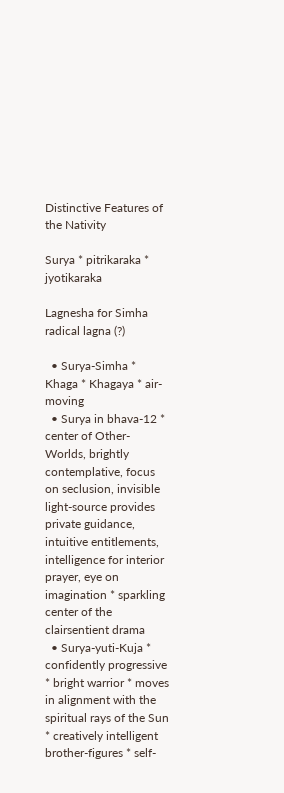Distinctive Features of the Nativity

Surya * pitrikaraka * jyotikaraka

Lagnesha for Simha radical lagna (?)

  • Surya-Simha * Khaga * Khagaya * air-moving
  • Surya in bhava-12 * center of Other-Worlds, brightly contemplative, focus on seclusion, invisible light-source provides private guidance, intuitive entitlements, intelligence for interior prayer, eye on imagination * sparkling center of the clairsentient drama
  • Surya-yuti-Kuja * confidently progressive * bright warrior * moves in alignment with the spiritual rays of the Sun * creatively intelligent brother-figures * self-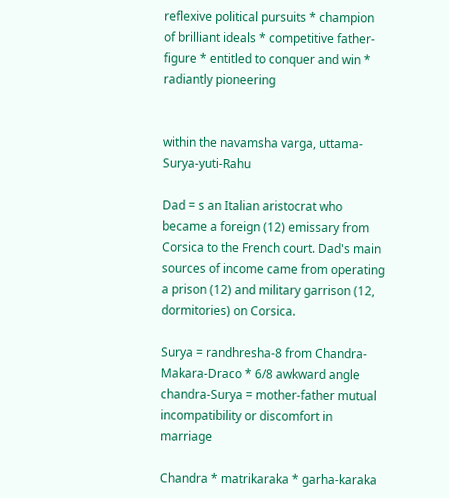reflexive political pursuits * champion of brilliant ideals * competitive father-figure * entitled to conquer and win * radiantly pioneering


within the navamsha varga, uttama- Surya-yuti-Rahu

Dad = s an Italian aristocrat who became a foreign (12) emissary from Corsica to the French court. Dad's main sources of income came from operating a prison (12) and military garrison (12, dormitories) on Corsica.

Surya = randhresha-8 from Chandra-Makara-Draco * 6/8 awkward angle chandra-Surya = mother-father mutual incompatibility or discomfort in marriage

Chandra * matrikaraka * garha-karaka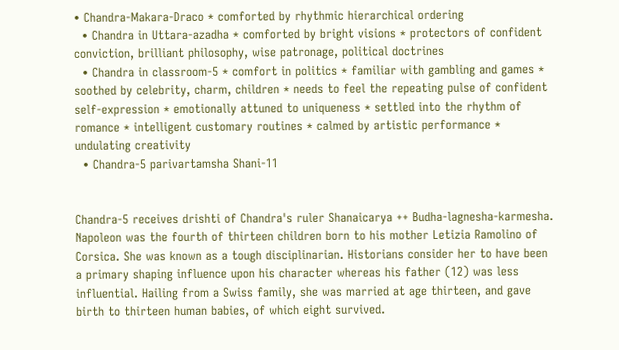• Chandra-Makara-Draco * comforted by rhythmic hierarchical ordering
  • Chandra in Uttara-azadha * comforted by bright visions * protectors of confident conviction, brilliant philosophy, wise patronage, political doctrines
  • Chandra in classroom-5 * comfort in politics * familiar with gambling and games * soothed by celebrity, charm, children * needs to feel the repeating pulse of confident self-expression * emotionally attuned to uniqueness * settled into the rhythm of romance * intelligent customary routines * calmed by artistic performance * undulating creativity
  • Chandra-5 parivartamsha Shani-11


Chandra-5 receives drishti of Chandra's ruler Shanaicarya ++ Budha-lagnesha-karmesha. Napoleon was the fourth of thirteen children born to his mother Letizia Ramolino of Corsica. She was known as a tough disciplinarian. Historians consider her to have been a primary shaping influence upon his character whereas his father (12) was less influential. Hailing from a Swiss family, she was married at age thirteen, and gave birth to thirteen human babies, of which eight survived.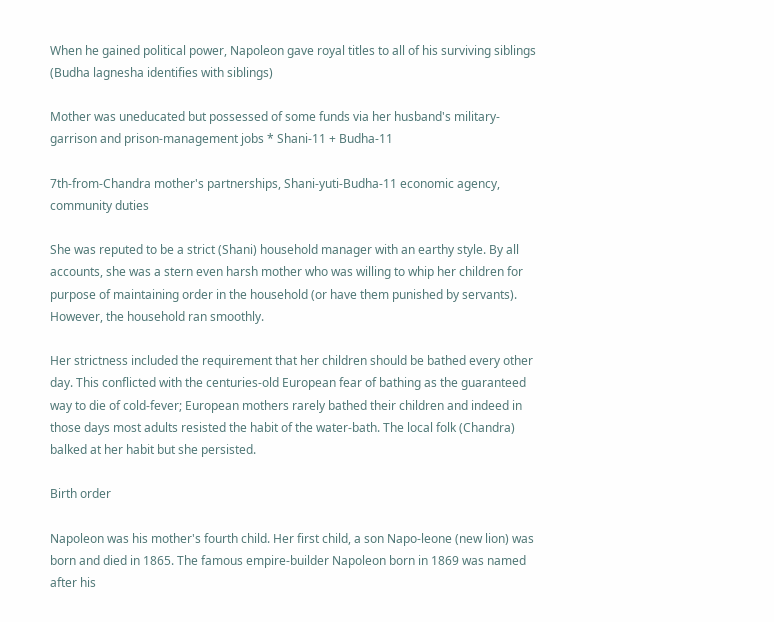When he gained political power, Napoleon gave royal titles to all of his surviving siblings (Budha lagnesha identifies with siblings)

Mother was uneducated but possessed of some funds via her husband's military-garrison and prison-management jobs * Shani-11 + Budha-11

7th-from-Chandra mother's partnerships, Shani-yuti-Budha-11 economic agency, community duties

She was reputed to be a strict (Shani) household manager with an earthy style. By all accounts, she was a stern even harsh mother who was willing to whip her children for purpose of maintaining order in the household (or have them punished by servants). However, the household ran smoothly.

Her strictness included the requirement that her children should be bathed every other day. This conflicted with the centuries-old European fear of bathing as the guaranteed way to die of cold-fever; European mothers rarely bathed their children and indeed in those days most adults resisted the habit of the water-bath. The local folk (Chandra) balked at her habit but she persisted.

Birth order

Napoleon was his mother's fourth child. Her first child, a son Napo-leone (new lion) was born and died in 1865. The famous empire-builder Napoleon born in 1869 was named after his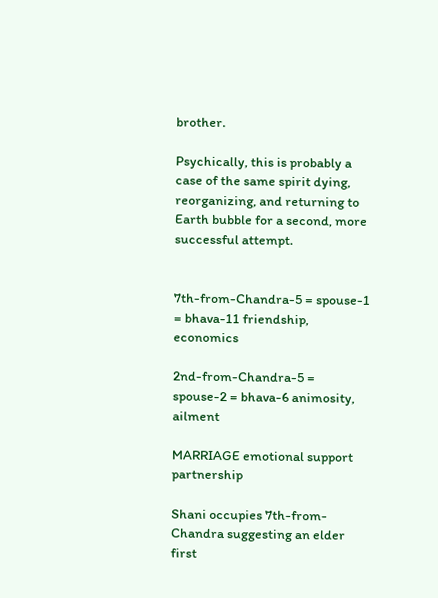brother.

Psychically, this is probably a case of the same spirit dying, reorganizing, and returning to Earth bubble for a second, more successful attempt.


7th-from-Chandra-5 = spouse-1 = bhava-11 friendship, economics

2nd-from-Chandra-5 = spouse-2 = bhava-6 animosity, ailment

MARRIAGE emotional support partnership

Shani occupies 7th-from-Chandra suggesting an elder first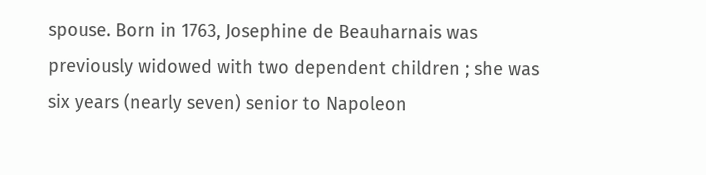spouse. Born in 1763, Josephine de Beauharnais was previously widowed with two dependent children ; she was six years (nearly seven) senior to Napoleon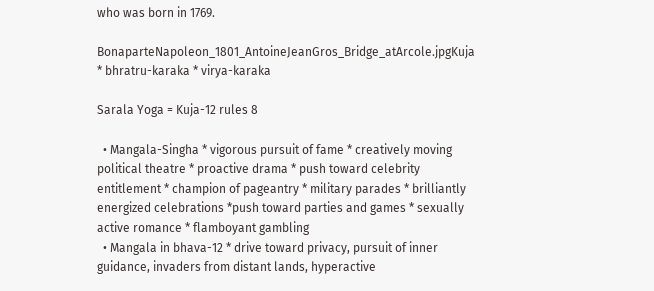who was born in 1769.

BonaparteNapoleon_1801_AntoineJeanGros_Bridge_atArcole.jpgKuja * bhratru-karaka * virya-karaka

Sarala Yoga = Kuja-12 rules 8

  • Mangala-Singha * vigorous pursuit of fame * creatively moving political theatre * proactive drama * push toward celebrity entitlement * champion of pageantry * military parades * brilliantly energized celebrations *push toward parties and games * sexually active romance * flamboyant gambling
  • Mangala in bhava-12 * drive toward privacy, pursuit of inner guidance, invaders from distant lands, hyperactive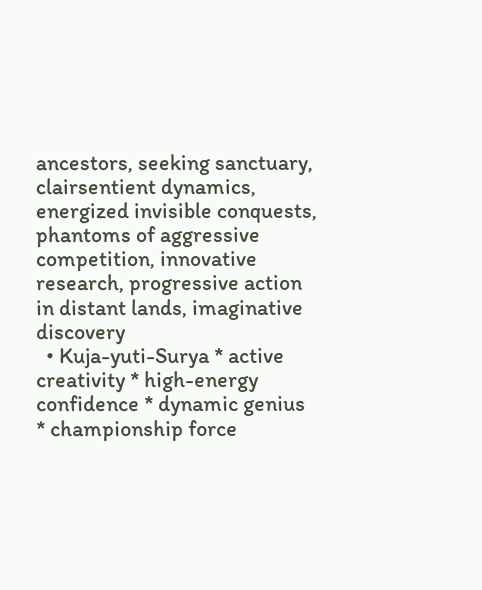ancestors, seeking sanctuary, clairsentient dynamics, energized invisible conquests, phantoms of aggressive competition, innovative research, progressive action in distant lands, imaginative discovery
  • Kuja-yuti-Surya * active creativity * high-energy confidence * dynamic genius * championship force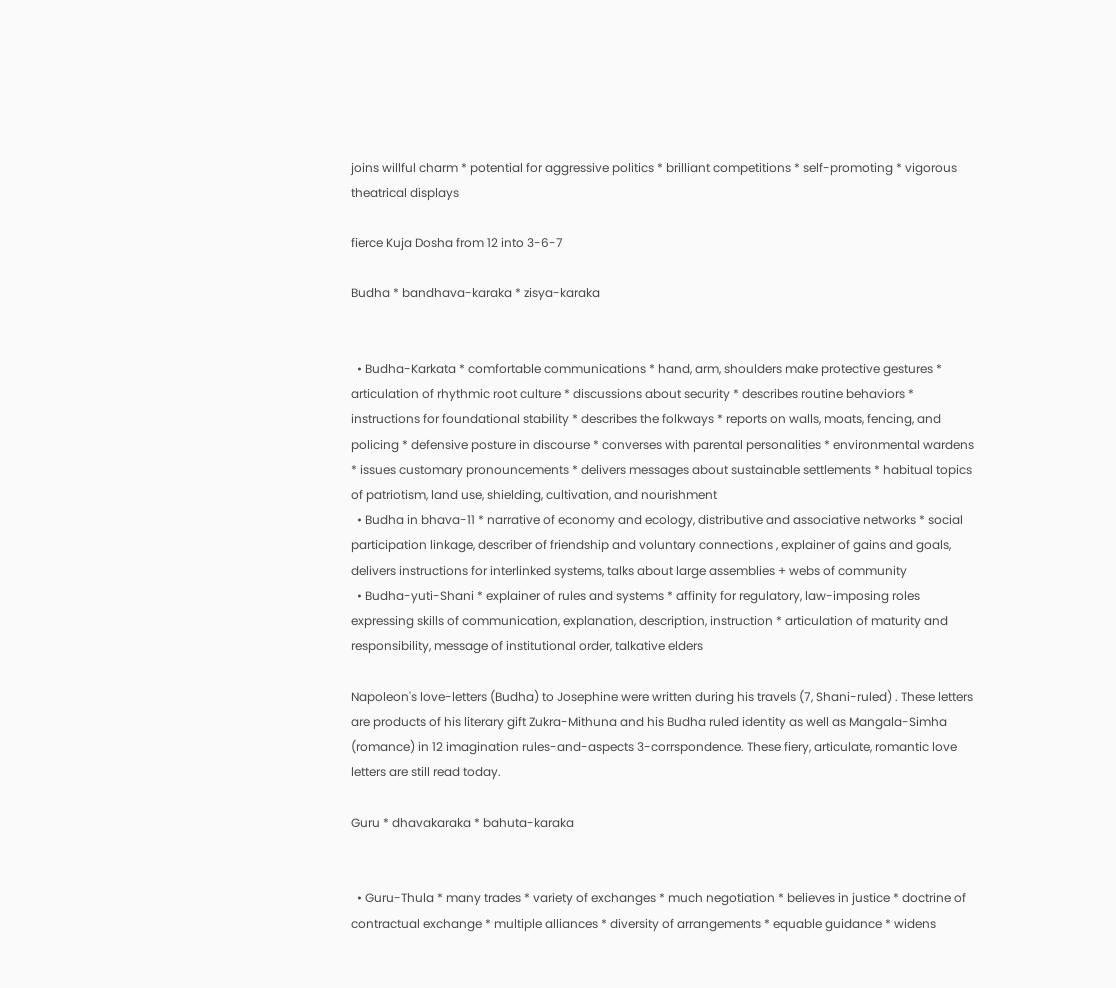joins willful charm * potential for aggressive politics * brilliant competitions * self-promoting * vigorous theatrical displays

fierce Kuja Dosha from 12 into 3-6-7

Budha * bandhava-karaka * zisya-karaka


  • Budha-Karkata * comfortable communications * hand, arm, shoulders make protective gestures * articulation of rhythmic root culture * discussions about security * describes routine behaviors * instructions for foundational stability * describes the folkways * reports on walls, moats, fencing, and policing * defensive posture in discourse * converses with parental personalities * environmental wardens * issues customary pronouncements * delivers messages about sustainable settlements * habitual topics of patriotism, land use, shielding, cultivation, and nourishment
  • Budha in bhava-11 * narrative of economy and ecology, distributive and associative networks * social participation linkage, describer of friendship and voluntary connections , explainer of gains and goals, delivers instructions for interlinked systems, talks about large assemblies + webs of community
  • Budha-yuti-Shani * explainer of rules and systems * affinity for regulatory, law-imposing roles expressing skills of communication, explanation, description, instruction * articulation of maturity and responsibility, message of institutional order, talkative elders

Napoleon's love-letters (Budha) to Josephine were written during his travels (7, Shani-ruled) . These letters are products of his literary gift Zukra-Mithuna and his Budha ruled identity as well as Mangala-Simha (romance) in 12 imagination rules-and-aspects 3-corrspondence. These fiery, articulate, romantic love letters are still read today.

Guru * dhavakaraka * bahuta-karaka


  • Guru-Thula * many trades * variety of exchanges * much negotiation * believes in justice * doctrine of contractual exchange * multiple alliances * diversity of arrangements * equable guidance * widens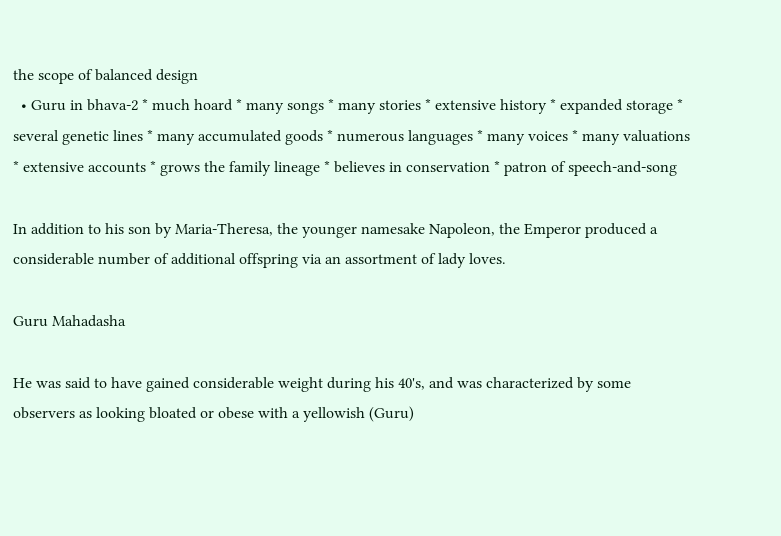the scope of balanced design
  • Guru in bhava-2 * much hoard * many songs * many stories * extensive history * expanded storage * several genetic lines * many accumulated goods * numerous languages * many voices * many valuations * extensive accounts * grows the family lineage * believes in conservation * patron of speech-and-song

In addition to his son by Maria-Theresa, the younger namesake Napoleon, the Emperor produced a considerable number of additional offspring via an assortment of lady loves.

Guru Mahadasha

He was said to have gained considerable weight during his 40's, and was characterized by some observers as looking bloated or obese with a yellowish (Guru)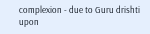complexion - due to Guru drishti upon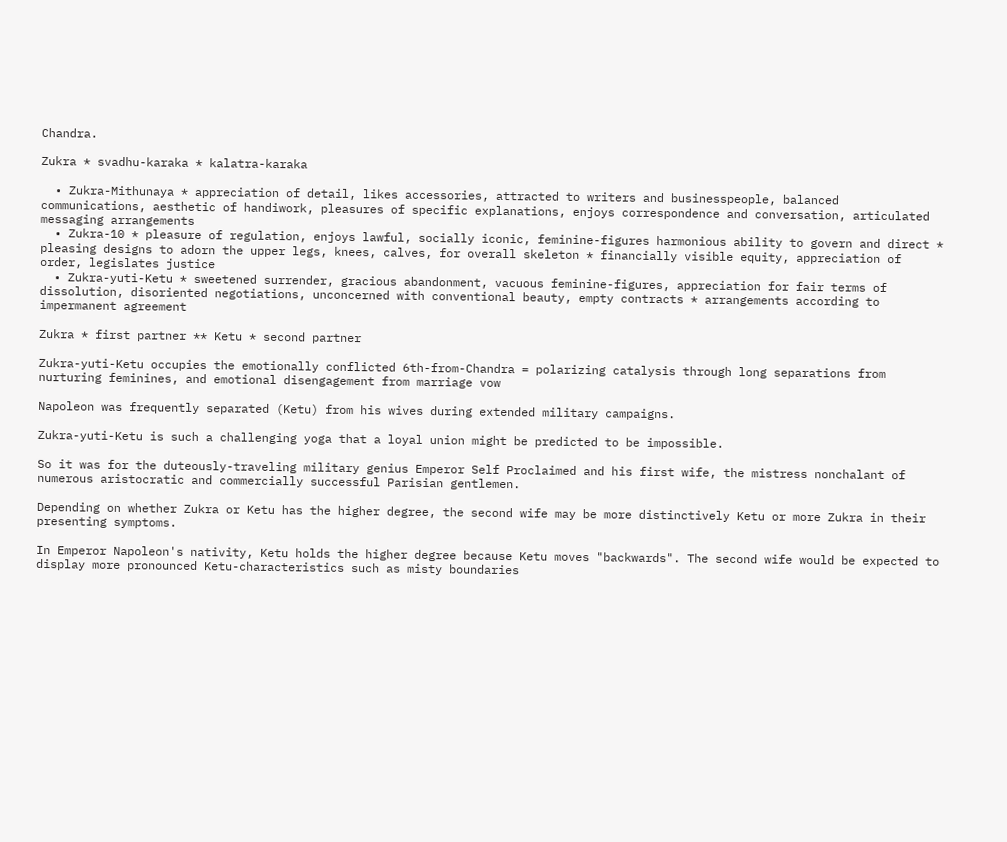Chandra.

Zukra * svadhu-karaka * kalatra-karaka

  • Zukra-Mithunaya * appreciation of detail, likes accessories, attracted to writers and businesspeople, balanced communications, aesthetic of handiwork, pleasures of specific explanations, enjoys correspondence and conversation, articulated messaging arrangements
  • Zukra-10 * pleasure of regulation, enjoys lawful, socially iconic, feminine-figures harmonious ability to govern and direct * pleasing designs to adorn the upper legs, knees, calves, for overall skeleton * financially visible equity, appreciation of order, legislates justice
  • Zukra-yuti-Ketu * sweetened surrender, gracious abandonment, vacuous feminine-figures, appreciation for fair terms of dissolution, disoriented negotiations, unconcerned with conventional beauty, empty contracts * arrangements according to impermanent agreement

Zukra * first partner ** Ketu * second partner

Zukra-yuti-Ketu occupies the emotionally conflicted 6th-from-Chandra = polarizing catalysis through long separations from nurturing feminines, and emotional disengagement from marriage vow

Napoleon was frequently separated (Ketu) from his wives during extended military campaigns.

Zukra-yuti-Ketu is such a challenging yoga that a loyal union might be predicted to be impossible.

So it was for the duteously-traveling military genius Emperor Self Proclaimed and his first wife, the mistress nonchalant of numerous aristocratic and commercially successful Parisian gentlemen.

Depending on whether Zukra or Ketu has the higher degree, the second wife may be more distinctively Ketu or more Zukra in their presenting symptoms.

In Emperor Napoleon's nativity, Ketu holds the higher degree because Ketu moves "backwards". The second wife would be expected to display more pronounced Ketu-characteristics such as misty boundaries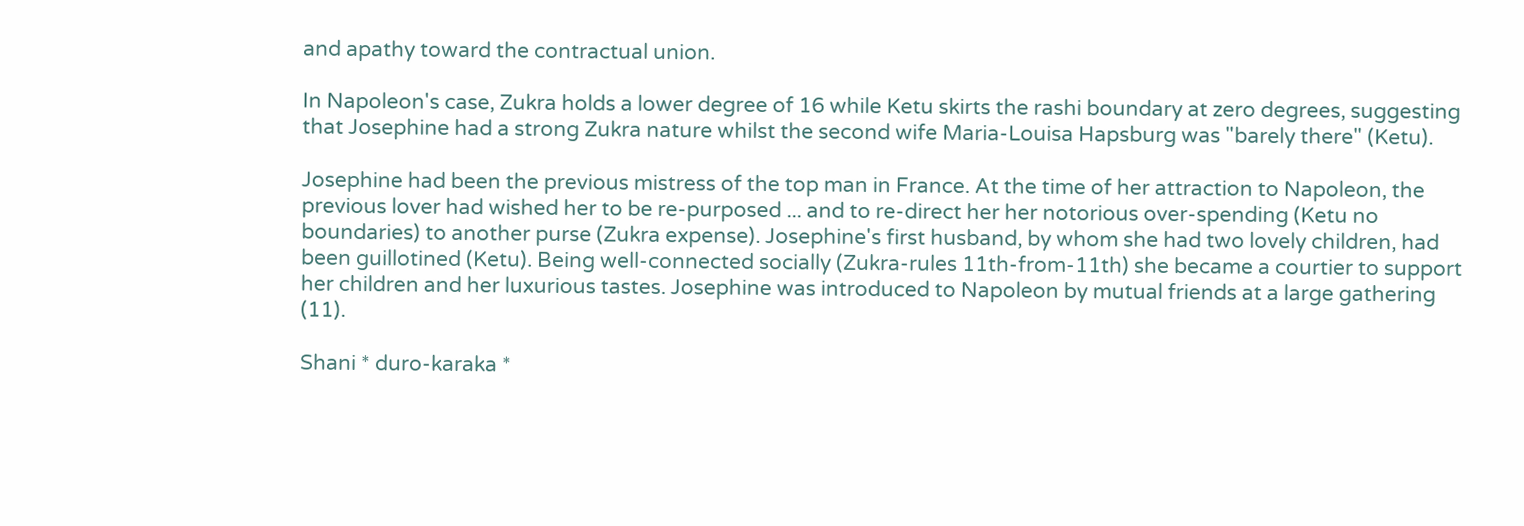and apathy toward the contractual union.

In Napoleon's case, Zukra holds a lower degree of 16 while Ketu skirts the rashi boundary at zero degrees, suggesting that Josephine had a strong Zukra nature whilst the second wife Maria-Louisa Hapsburg was "barely there" (Ketu).

Josephine had been the previous mistress of the top man in France. At the time of her attraction to Napoleon, the previous lover had wished her to be re-purposed ... and to re-direct her her notorious over-spending (Ketu no boundaries) to another purse (Zukra expense). Josephine's first husband, by whom she had two lovely children, had been guillotined (Ketu). Being well-connected socially (Zukra-rules 11th-from-11th) she became a courtier to support her children and her luxurious tastes. Josephine was introduced to Napoleon by mutual friends at a large gathering (11).

Shani * duro-karaka *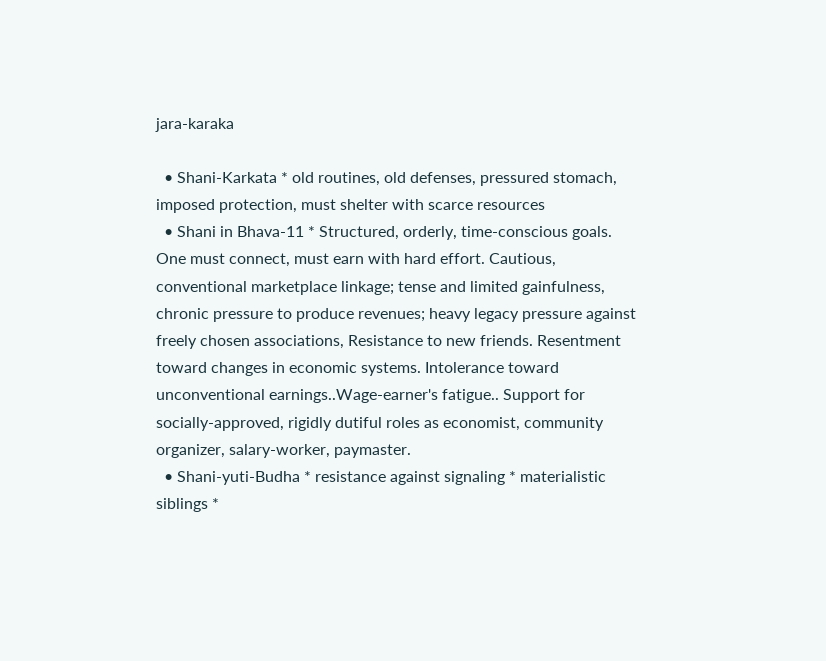jara-karaka

  • Shani-Karkata * old routines, old defenses, pressured stomach, imposed protection, must shelter with scarce resources
  • Shani in Bhava-11 * Structured, orderly, time-conscious goals. One must connect, must earn with hard effort. Cautious, conventional marketplace linkage; tense and limited gainfulness, chronic pressure to produce revenues; heavy legacy pressure against freely chosen associations, Resistance to new friends. Resentment toward changes in economic systems. Intolerance toward unconventional earnings..Wage-earner's fatigue.. Support for socially-approved, rigidly dutiful roles as economist, community organizer, salary-worker, paymaster.
  • Shani-yuti-Budha * resistance against signaling * materialistic siblings *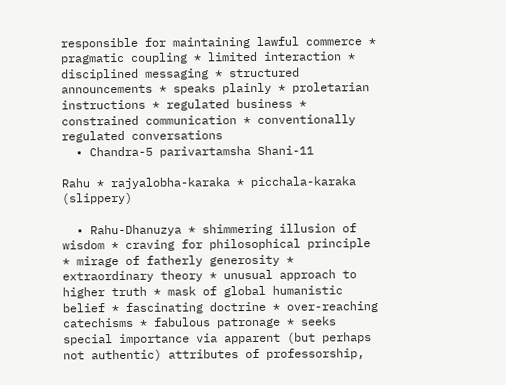responsible for maintaining lawful commerce * pragmatic coupling * limited interaction * disciplined messaging * structured announcements * speaks plainly * proletarian instructions * regulated business * constrained communication * conventionally regulated conversations
  • Chandra-5 parivartamsha Shani-11

Rahu * rajyalobha-karaka * picchala-karaka (slippery)

  • Rahu-Dhanuzya * shimmering illusion of wisdom * craving for philosophical principle * mirage of fatherly generosity * extraordinary theory * unusual approach to higher truth * mask of global humanistic belief * fascinating doctrine * over-reaching catechisms * fabulous patronage * seeks special importance via apparent (but perhaps not authentic) attributes of professorship,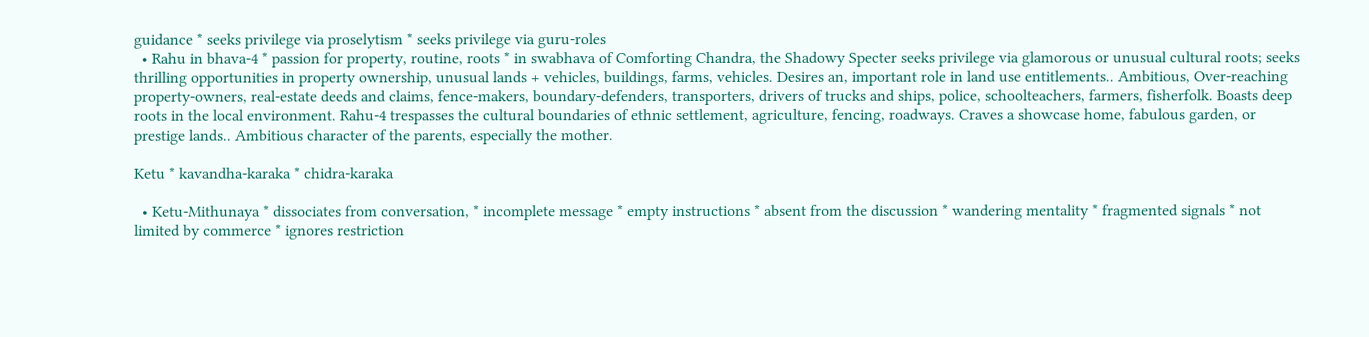guidance * seeks privilege via proselytism * seeks privilege via guru-roles
  • Rahu in bhava-4 * passion for property, routine, roots * in swabhava of Comforting Chandra, the Shadowy Specter seeks privilege via glamorous or unusual cultural roots; seeks thrilling opportunities in property ownership, unusual lands + vehicles, buildings, farms, vehicles. Desires an, important role in land use entitlements.. Ambitious, Over-reaching property-owners, real-estate deeds and claims, fence-makers, boundary-defenders, transporters, drivers of trucks and ships, police, schoolteachers, farmers, fisherfolk. Boasts deep roots in the local environment. Rahu-4 trespasses the cultural boundaries of ethnic settlement, agriculture, fencing, roadways. Craves a showcase home, fabulous garden, or prestige lands.. Ambitious character of the parents, especially the mother.

Ketu * kavandha-karaka * chidra-karaka

  • Ketu-Mithunaya * dissociates from conversation, * incomplete message * empty instructions * absent from the discussion * wandering mentality * fragmented signals * not limited by commerce * ignores restriction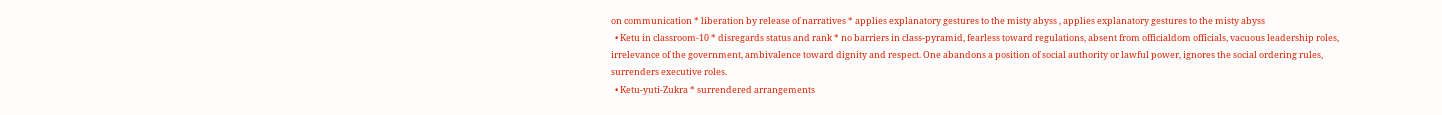on communication * liberation by release of narratives * applies explanatory gestures to the misty abyss , applies explanatory gestures to the misty abyss
  • Ketu in classroom-10 * disregards status and rank * no barriers in class-pyramid, fearless toward regulations, absent from officialdom officials, vacuous leadership roles, irrelevance of the government, ambivalence toward dignity and respect. One abandons a position of social authority or lawful power, ignores the social ordering rules, surrenders executive roles.
  • Ketu-yuti-Zukra * surrendered arrangements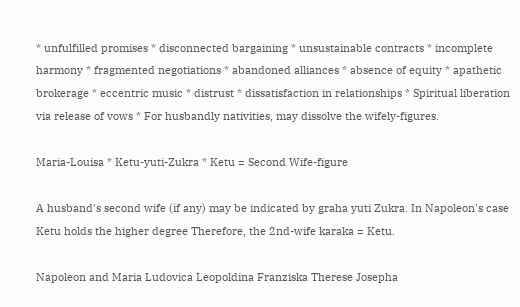* unfulfilled promises * disconnected bargaining * unsustainable contracts * incomplete harmony * fragmented negotiations * abandoned alliances * absence of equity * apathetic brokerage * eccentric music * distrust * dissatisfaction in relationships * Spiritual liberation via release of vows * For husbandly nativities, may dissolve the wifely-figures.

Maria-Louisa * Ketu-yuti-Zukra * Ketu = Second Wife-figure

A husband's second wife (if any) may be indicated by graha yuti Zukra. In Napoleon's case Ketu holds the higher degree Therefore, the 2nd-wife karaka = Ketu.

Napoleon and Maria Ludovica Leopoldina Franziska Therese Josepha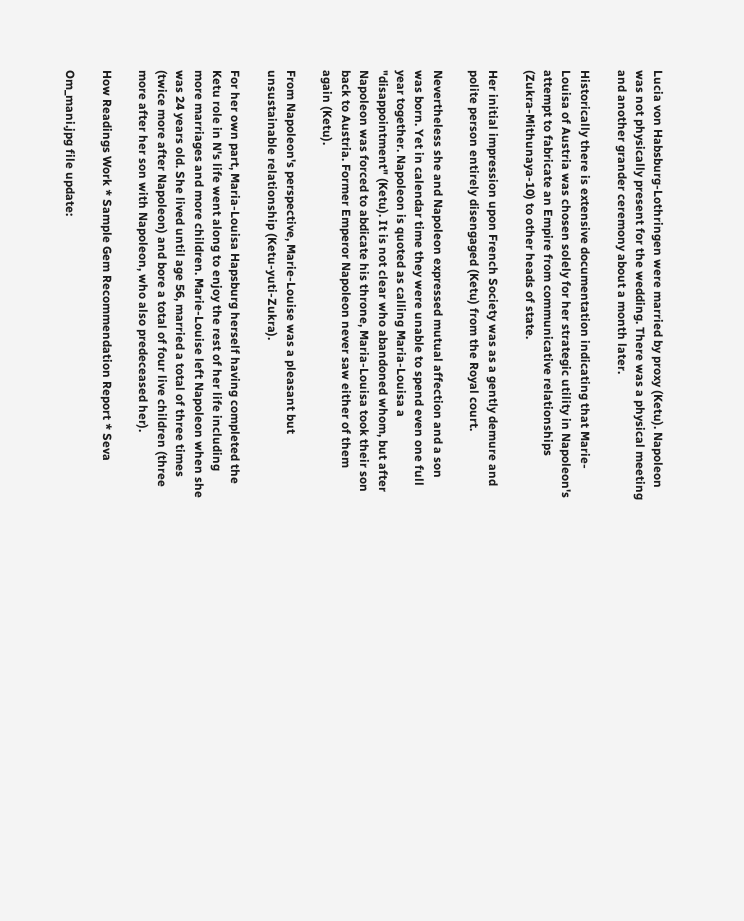Lucia von Habsburg-Lothringen were married by proxy (Ketu). Napoleon was not physically present for the wedding. There was a physical meeting and another grander ceremony about a month later.

Historically there is extensive documentation indicating that Marie-Louisa of Austria was chosen solely for her strategic utility in Napoleon's attempt to fabricate an Empire from communicative relationships (Zukra-Mithunaya-10) to other heads of state.

Her initial impression upon French Society was as a gently demure and polite person entirely disengaged (Ketu) from the Royal court.

Nevertheless she and Napoleon expressed mutual affection and a son was born. Yet in calendar time they were unable to spend even one full year together. Napoleon is quoted as calling Maria-Louisa a "disappointment" (Ketu). It is not clear who abandoned whom, but after Napoleon was forced to abdicate his throne, Maria-Louisa took their son back to Austria. Former Emperor Napoleon never saw either of them again (Ketu).

From Napoleon's perspective, Marie-Louise was a pleasant but unsustainable relationship (Ketu-yuti-Zukra).

For her own part, Maria-Louisa Hapsburg herself having completed the Ketu role in N's life went along to enjoy the rest of her life including more marriages and more children. Marie-Louise left Napoleon when she was 24 years old. She lived until age 56, married a total of three times (twice more after Napoleon) and bore a total of four live children (three more after her son with Napoleon, who also predeceased her).

How Readings Work * Sample Gem Recommendation Report * Seva

Om_mani.jpg file update: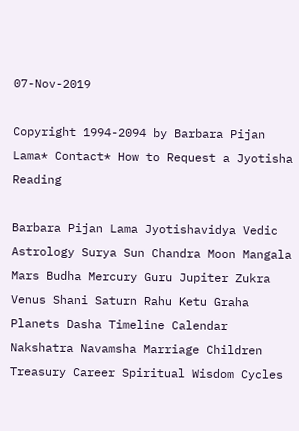07-Nov-2019

Copyright 1994-2094 by Barbara Pijan Lama* Contact* How to Request a Jyotisha Reading

Barbara Pijan Lama Jyotishavidya Vedic Astrology Surya Sun Chandra Moon Mangala Mars Budha Mercury Guru Jupiter Zukra Venus Shani Saturn Rahu Ketu Graha Planets Dasha Timeline Calendar Nakshatra Navamsha Marriage Children Treasury Career Spiritual Wisdom Cycles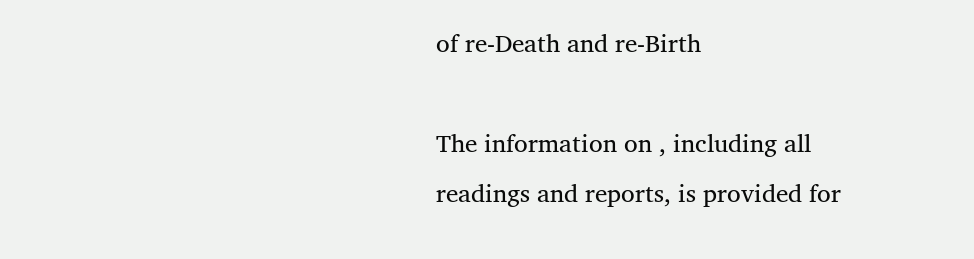of re-Death and re-Birth

The information on , including all readings and reports, is provided for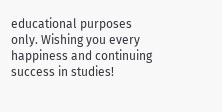educational purposes only. Wishing you every happiness and continuing success in studies!